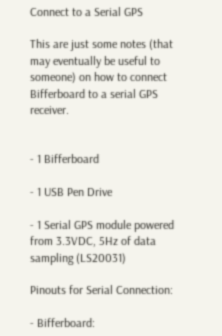Connect to a Serial GPS

This are just some notes (that may eventually be useful to someone) on how to connect Bifferboard to a serial GPS receiver.


- 1 Bifferboard

- 1 USB Pen Drive

- 1 Serial GPS module powered from 3.3VDC, 5Hz of data sampling (LS20031)

Pinouts for Serial Connection:

- Bifferboard: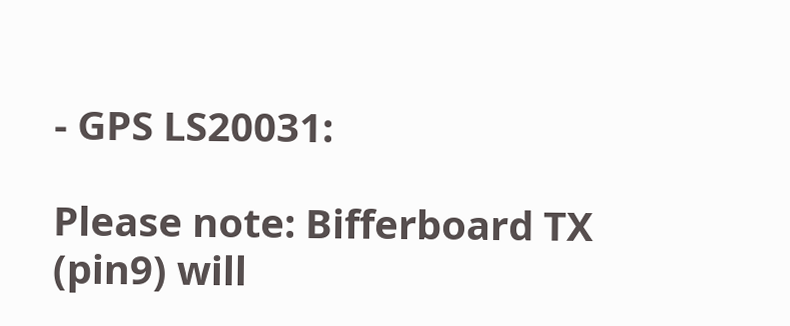- GPS LS20031:

Please note: Bifferboard TX (pin9) will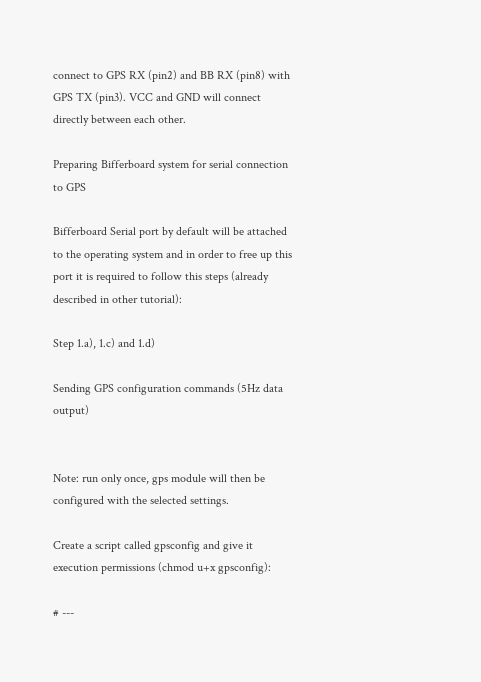connect to GPS RX (pin2) and BB RX (pin8) with GPS TX (pin3). VCC and GND will connect directly between each other.

Preparing Bifferboard system for serial connection to GPS

Bifferboard Serial port by default will be attached to the operating system and in order to free up this port it is required to follow this steps (already described in other tutorial):

Step 1.a), 1.c) and 1.d)

Sending GPS configuration commands (5Hz data output)


Note: run only once, gps module will then be configured with the selected settings.

Create a script called gpsconfig and give it execution permissions (chmod u+x gpsconfig):

# ---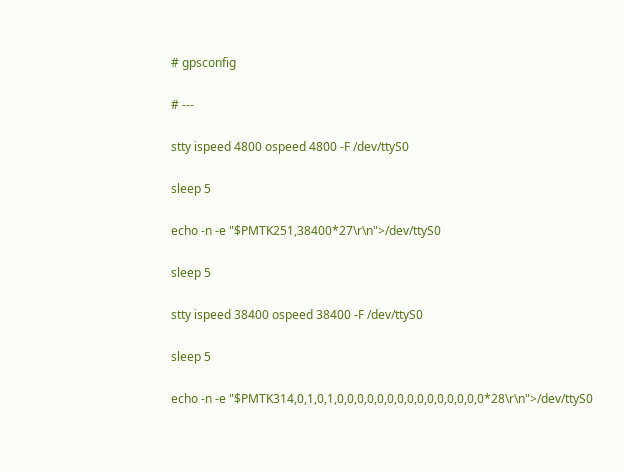# gpsconfig

# ---

stty ispeed 4800 ospeed 4800 -F /dev/ttyS0

sleep 5

echo -n -e "$PMTK251,38400*27\r\n">/dev/ttyS0

sleep 5

stty ispeed 38400 ospeed 38400 -F /dev/ttyS0

sleep 5

echo -n -e "$PMTK314,0,1,0,1,0,0,0,0,0,0,0,0,0,0,0,0,0,0,0*28\r\n">/dev/ttyS0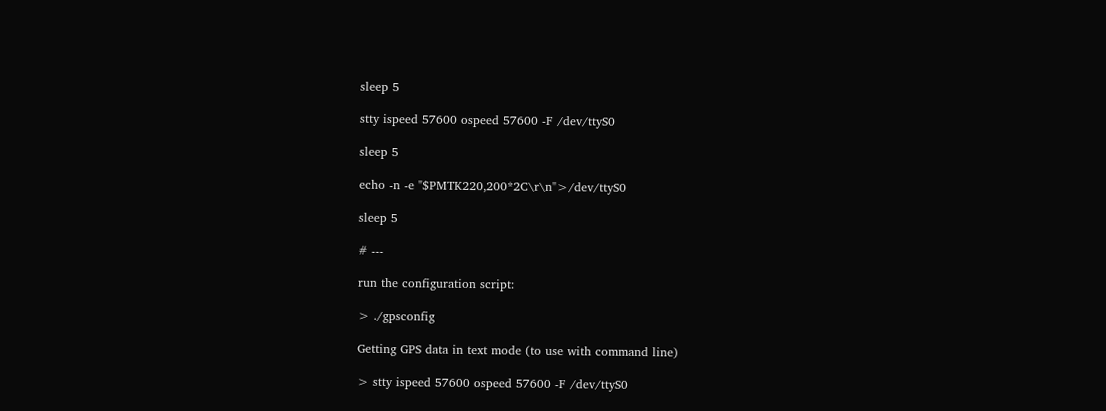sleep 5

stty ispeed 57600 ospeed 57600 -F /dev/ttyS0

sleep 5

echo -n -e "$PMTK220,200*2C\r\n">/dev/ttyS0

sleep 5

# ---

run the configuration script:

> ./gpsconfig

Getting GPS data in text mode (to use with command line)

> stty ispeed 57600 ospeed 57600 -F /dev/ttyS0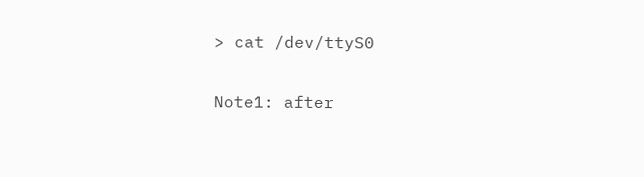> cat /dev/ttyS0

Note1: after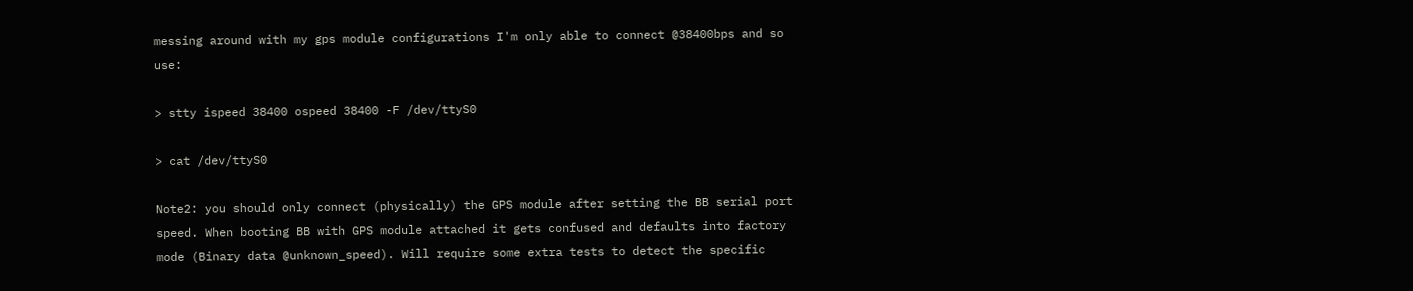messing around with my gps module configurations I'm only able to connect @38400bps and so use:

> stty ispeed 38400 ospeed 38400 -F /dev/ttyS0

> cat /dev/ttyS0

Note2: you should only connect (physically) the GPS module after setting the BB serial port speed. When booting BB with GPS module attached it gets confused and defaults into factory mode (Binary data @unknown_speed). Will require some extra tests to detect the specific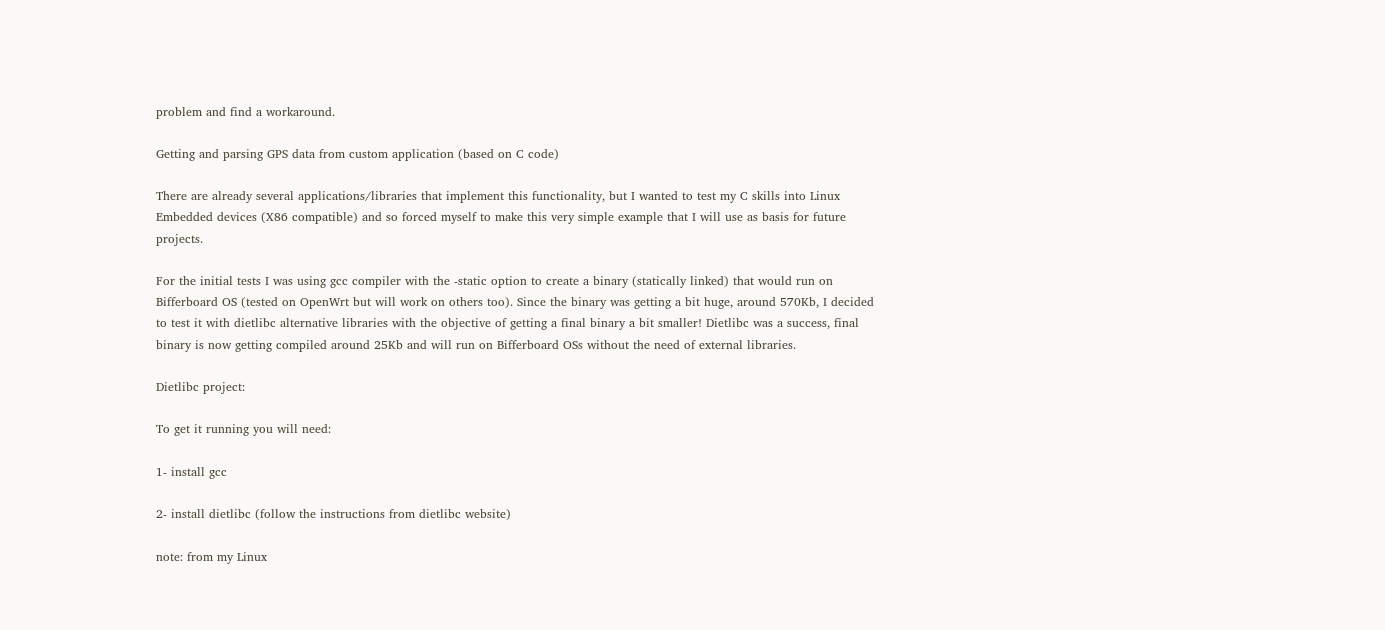problem and find a workaround.

Getting and parsing GPS data from custom application (based on C code)

There are already several applications/libraries that implement this functionality, but I wanted to test my C skills into Linux Embedded devices (X86 compatible) and so forced myself to make this very simple example that I will use as basis for future projects.

For the initial tests I was using gcc compiler with the -static option to create a binary (statically linked) that would run on Bifferboard OS (tested on OpenWrt but will work on others too). Since the binary was getting a bit huge, around 570Kb, I decided to test it with dietlibc alternative libraries with the objective of getting a final binary a bit smaller! Dietlibc was a success, final binary is now getting compiled around 25Kb and will run on Bifferboard OSs without the need of external libraries.

Dietlibc project:

To get it running you will need:

1- install gcc

2- install dietlibc (follow the instructions from dietlibc website)

note: from my Linux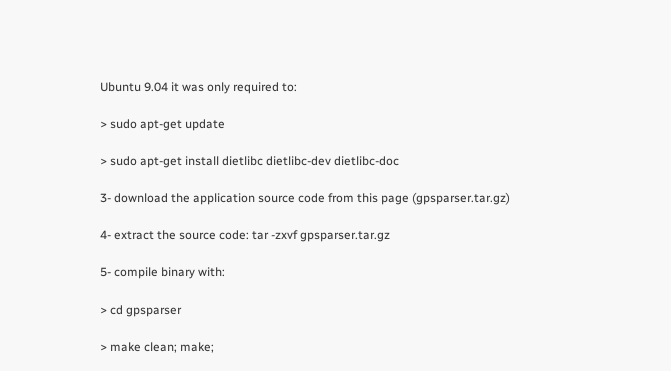Ubuntu 9.04 it was only required to:

> sudo apt-get update

> sudo apt-get install dietlibc dietlibc-dev dietlibc-doc

3- download the application source code from this page (gpsparser.tar.gz)

4- extract the source code: tar -zxvf gpsparser.tar.gz

5- compile binary with:

> cd gpsparser

> make clean; make;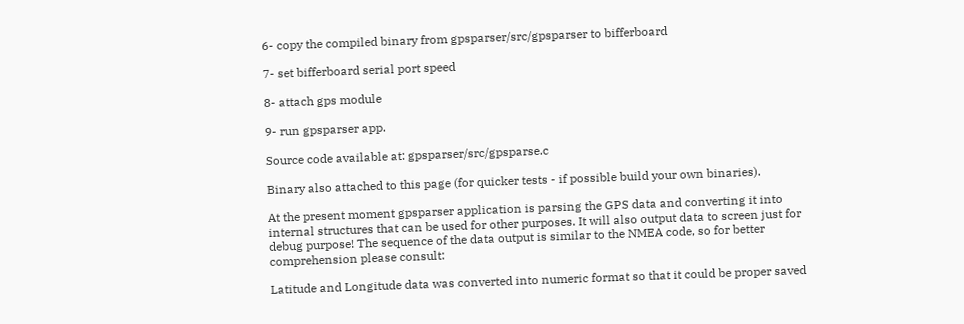6- copy the compiled binary from gpsparser/src/gpsparser to bifferboard

7- set bifferboard serial port speed

8- attach gps module

9- run gpsparser app.

Source code available at: gpsparser/src/gpsparse.c

Binary also attached to this page (for quicker tests - if possible build your own binaries).

At the present moment gpsparser application is parsing the GPS data and converting it into internal structures that can be used for other purposes. It will also output data to screen just for debug purpose! The sequence of the data output is similar to the NMEA code, so for better comprehension please consult:

Latitude and Longitude data was converted into numeric format so that it could be proper saved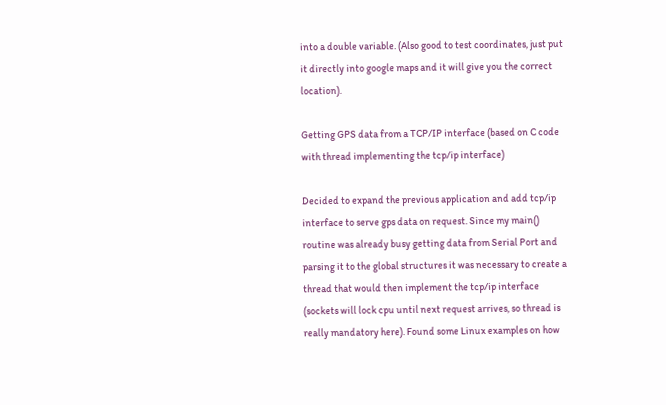into a double variable. (Also good to test coordinates, just put it directly into google maps and it will give you the correct location).

Getting GPS data from a TCP/IP interface (based on C code with thread implementing the tcp/ip interface)

Decided to expand the previous application and add tcp/ip interface to serve gps data on request. Since my main() routine was already busy getting data from Serial Port and parsing it to the global structures it was necessary to create a thread that would then implement the tcp/ip interface (sockets will lock cpu until next request arrives, so thread is really mandatory here). Found some Linux examples on how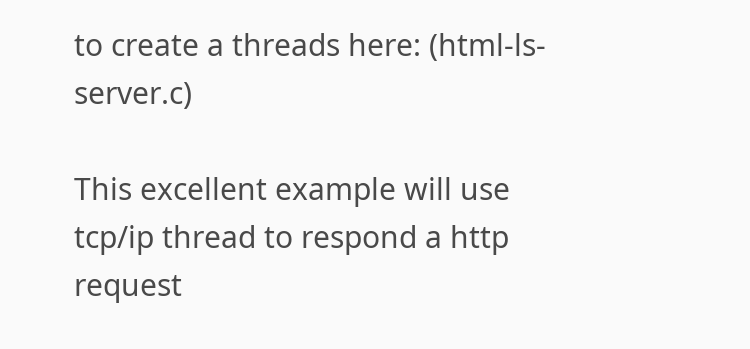to create a threads here: (html-ls-server.c)

This excellent example will use tcp/ip thread to respond a http request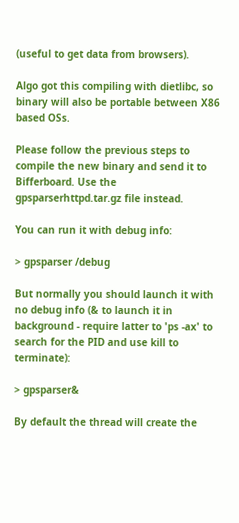(useful to get data from browsers).

Algo got this compiling with dietlibc, so binary will also be portable between X86 based OSs.

Please follow the previous steps to compile the new binary and send it to Bifferboard. Use the gpsparserhttpd.tar.gz file instead.

You can run it with debug info:

> gpsparser /debug

But normally you should launch it with no debug info (& to launch it in background - require latter to 'ps -ax' to search for the PID and use kill to terminate):

> gpsparser&

By default the thread will create the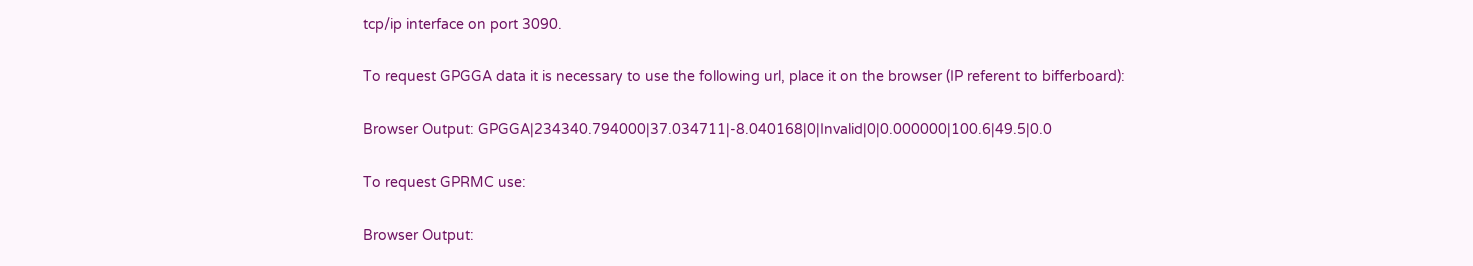tcp/ip interface on port 3090.

To request GPGGA data it is necessary to use the following url, place it on the browser (IP referent to bifferboard):

Browser Output: GPGGA|234340.794000|37.034711|-8.040168|0|Invalid|0|0.000000|100.6|49.5|0.0

To request GPRMC use:

Browser Output: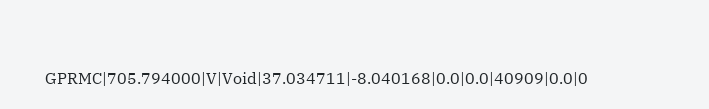GPRMC|705.794000|V|Void|37.034711|-8.040168|0.0|0.0|40909|0.0|0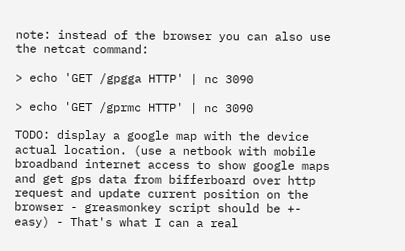note: instead of the browser you can also use the netcat command:

> echo 'GET /gpgga HTTP' | nc 3090

> echo 'GET /gprmc HTTP' | nc 3090

TODO: display a google map with the device actual location. (use a netbook with mobile broadband internet access to show google maps and get gps data from bifferboard over http request and update current position on the browser - greasmonkey script should be +- easy) - That's what I can a real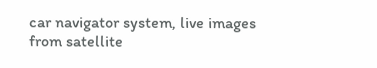car navigator system, live images from satellite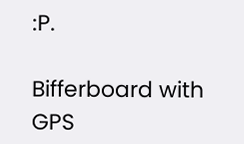:P.

Bifferboard with GPS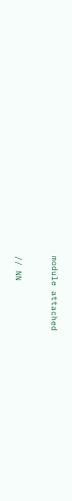module attached

// NN